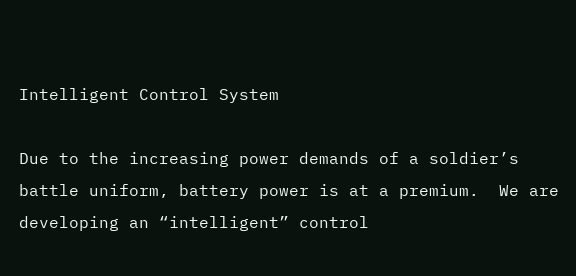Intelligent Control System

Due to the increasing power demands of a soldier’s battle uniform, battery power is at a premium.  We are developing an “intelligent” control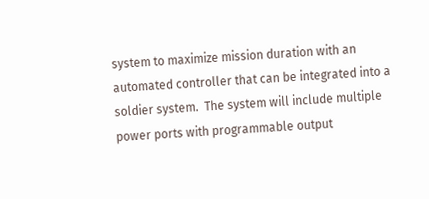system to maximize mission duration with an automated controller that can be integrated into a soldier system.  The system will include multiple power ports with programmable output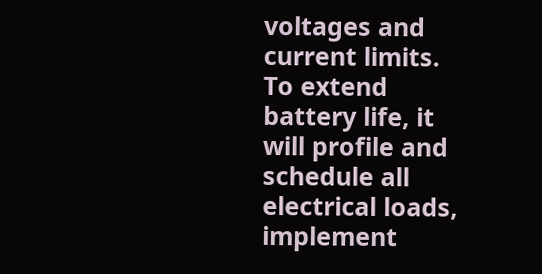voltages and current limits.  To extend battery life, it will profile and schedule all electrical loads, implement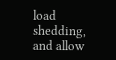load shedding, and allow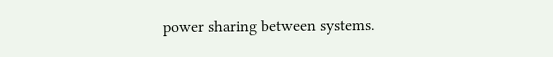power sharing between systems.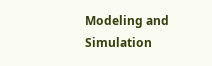Modeling and Simulation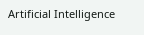Artificial Intelligence